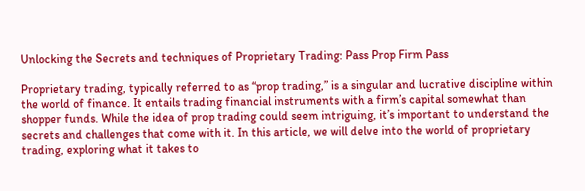Unlocking the Secrets and techniques of Proprietary Trading: Pass Prop Firm Pass

Proprietary trading, typically referred to as “prop trading,” is a singular and lucrative discipline within the world of finance. It entails trading financial instruments with a firm’s capital somewhat than shopper funds. While the idea of prop trading could seem intriguing, it’s important to understand the secrets and challenges that come with it. In this article, we will delve into the world of proprietary trading, exploring what it takes to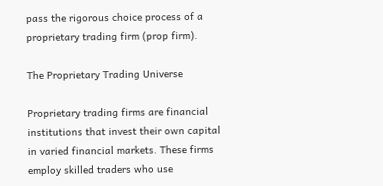pass the rigorous choice process of a proprietary trading firm (prop firm).

The Proprietary Trading Universe

Proprietary trading firms are financial institutions that invest their own capital in varied financial markets. These firms employ skilled traders who use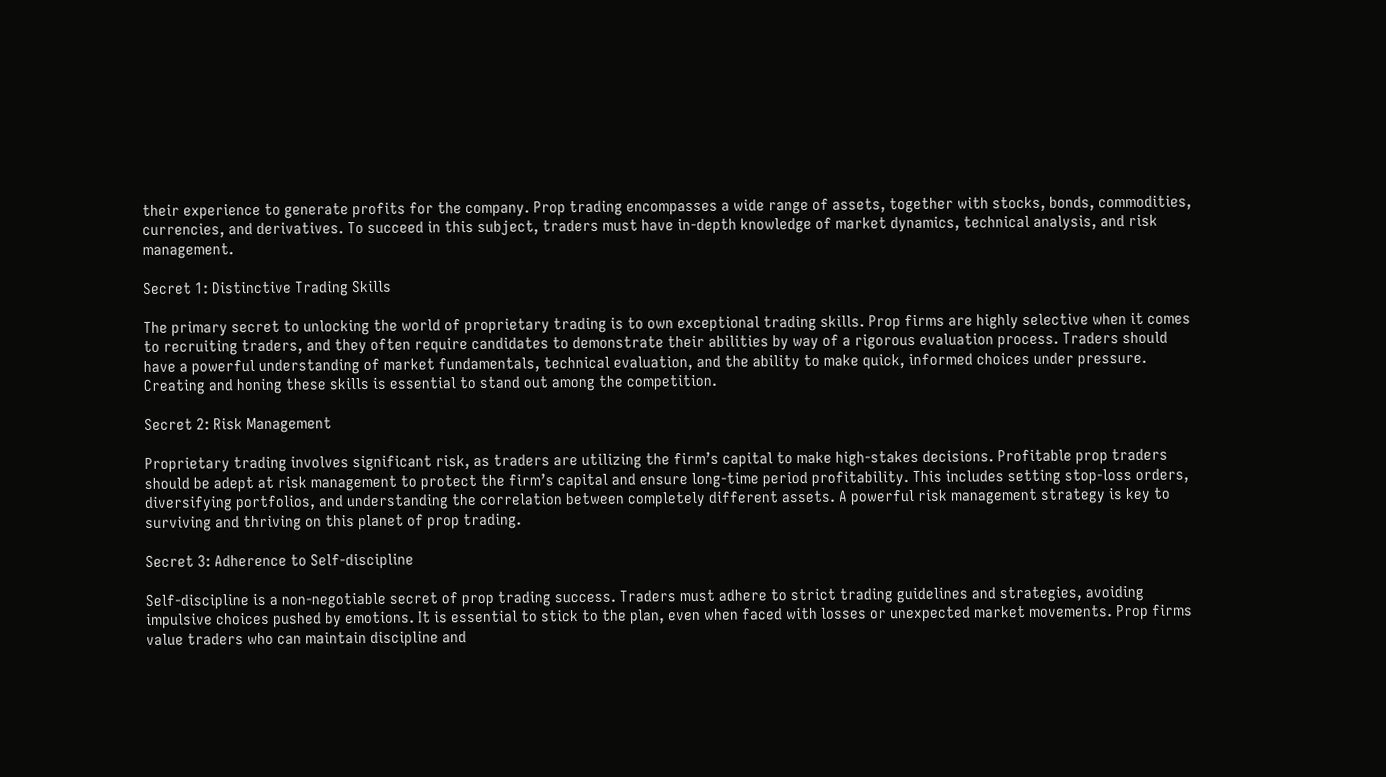their experience to generate profits for the company. Prop trading encompasses a wide range of assets, together with stocks, bonds, commodities, currencies, and derivatives. To succeed in this subject, traders must have in-depth knowledge of market dynamics, technical analysis, and risk management.

Secret 1: Distinctive Trading Skills

The primary secret to unlocking the world of proprietary trading is to own exceptional trading skills. Prop firms are highly selective when it comes to recruiting traders, and they often require candidates to demonstrate their abilities by way of a rigorous evaluation process. Traders should have a powerful understanding of market fundamentals, technical evaluation, and the ability to make quick, informed choices under pressure. Creating and honing these skills is essential to stand out among the competition.

Secret 2: Risk Management

Proprietary trading involves significant risk, as traders are utilizing the firm’s capital to make high-stakes decisions. Profitable prop traders should be adept at risk management to protect the firm’s capital and ensure long-time period profitability. This includes setting stop-loss orders, diversifying portfolios, and understanding the correlation between completely different assets. A powerful risk management strategy is key to surviving and thriving on this planet of prop trading.

Secret 3: Adherence to Self-discipline

Self-discipline is a non-negotiable secret of prop trading success. Traders must adhere to strict trading guidelines and strategies, avoiding impulsive choices pushed by emotions. It is essential to stick to the plan, even when faced with losses or unexpected market movements. Prop firms value traders who can maintain discipline and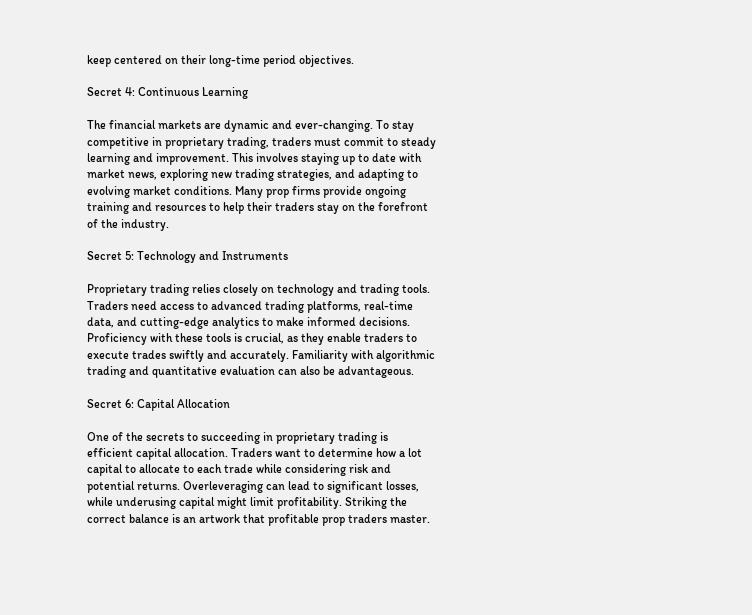keep centered on their long-time period objectives.

Secret 4: Continuous Learning

The financial markets are dynamic and ever-changing. To stay competitive in proprietary trading, traders must commit to steady learning and improvement. This involves staying up to date with market news, exploring new trading strategies, and adapting to evolving market conditions. Many prop firms provide ongoing training and resources to help their traders stay on the forefront of the industry.

Secret 5: Technology and Instruments

Proprietary trading relies closely on technology and trading tools. Traders need access to advanced trading platforms, real-time data, and cutting-edge analytics to make informed decisions. Proficiency with these tools is crucial, as they enable traders to execute trades swiftly and accurately. Familiarity with algorithmic trading and quantitative evaluation can also be advantageous.

Secret 6: Capital Allocation

One of the secrets to succeeding in proprietary trading is efficient capital allocation. Traders want to determine how a lot capital to allocate to each trade while considering risk and potential returns. Overleveraging can lead to significant losses, while underusing capital might limit profitability. Striking the correct balance is an artwork that profitable prop traders master.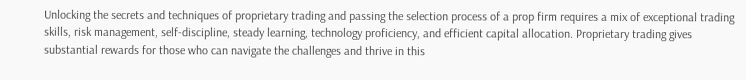Unlocking the secrets and techniques of proprietary trading and passing the selection process of a prop firm requires a mix of exceptional trading skills, risk management, self-discipline, steady learning, technology proficiency, and efficient capital allocation. Proprietary trading gives substantial rewards for those who can navigate the challenges and thrive in this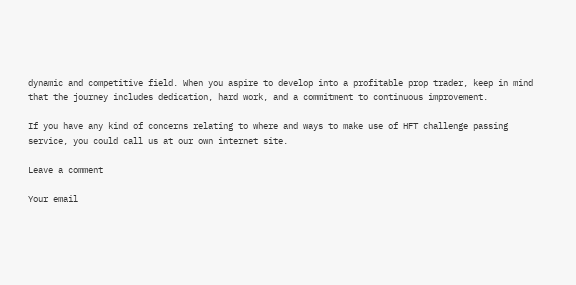dynamic and competitive field. When you aspire to develop into a profitable prop trader, keep in mind that the journey includes dedication, hard work, and a commitment to continuous improvement.

If you have any kind of concerns relating to where and ways to make use of HFT challenge passing service, you could call us at our own internet site.

Leave a comment

Your email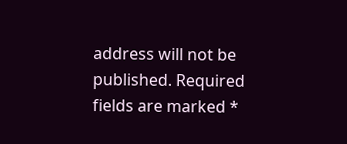address will not be published. Required fields are marked *